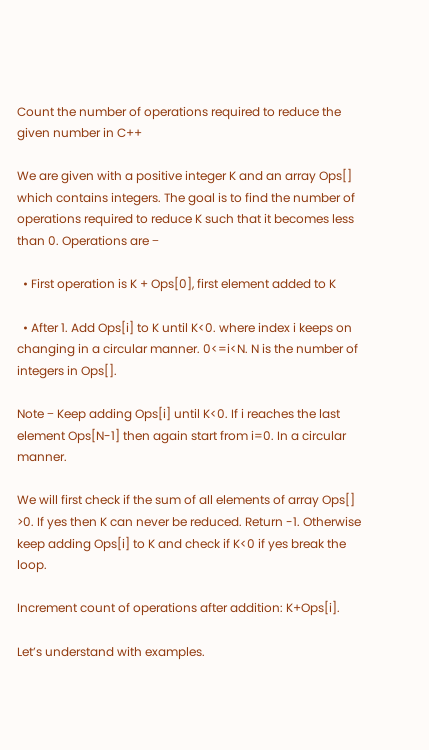Count the number of operations required to reduce the given number in C++

We are given with a positive integer K and an array Ops[] which contains integers. The goal is to find the number of operations required to reduce K such that it becomes less than 0. Operations are −

  • First operation is K + Ops[0], first element added to K

  • After 1. Add Ops[i] to K until K<0. where index i keeps on changing in a circular manner. 0<=i<N. N is the number of integers in Ops[].

Note − Keep adding Ops[i] until K<0. If i reaches the last element Ops[N-1] then again start from i=0. In a circular manner.

We will first check if the sum of all elements of array Ops[] >0. If yes then K can never be reduced. Return -1. Otherwise keep adding Ops[i] to K and check if K<0 if yes break the loop.

Increment count of operations after addition: K+Ops[i].

Let’s understand with examples.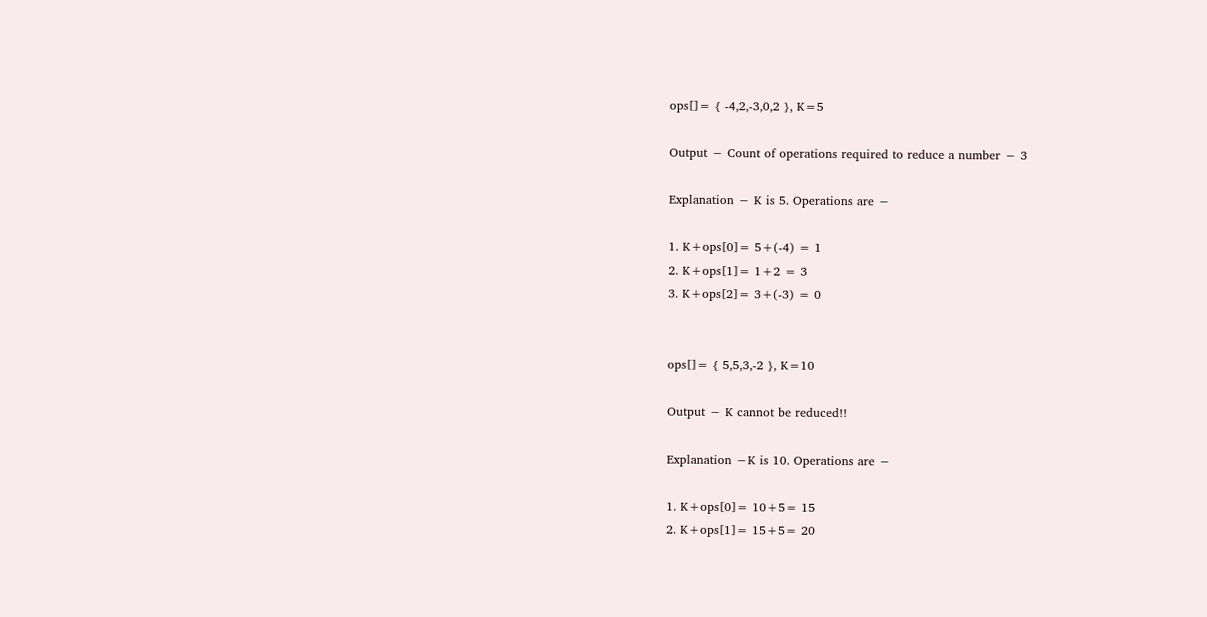ops[]= { -4,2,-3,0,2 }, K=5

Output − Count of operations required to reduce a number − 3

Explanation − K is 5. Operations are −

1. K+ops[0]= 5+(-4) = 1
2. K+ops[1]= 1+2 = 3
3. K+ops[2]= 3+(-3) = 0


ops[]= { 5,5,3,-2 }, K=10

Output − K cannot be reduced!!

Explanation −K is 10. Operations are −

1. K+ops[0]= 10+5= 15
2. K+ops[1]= 15+5= 20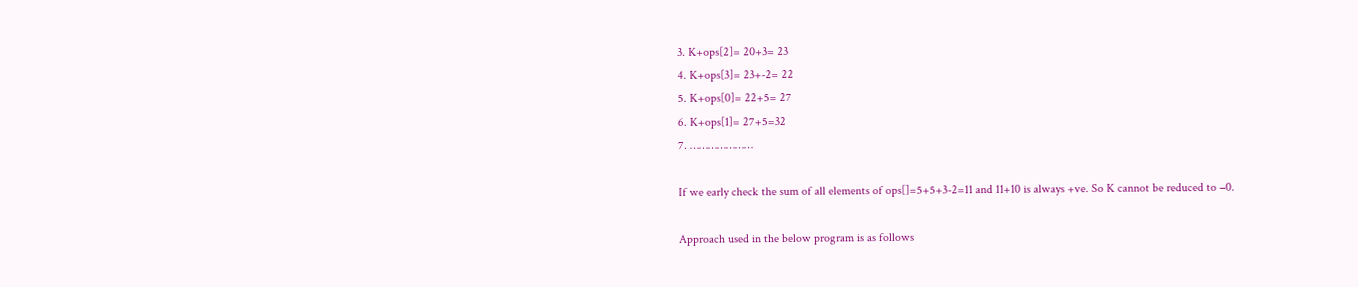3. K+ops[2]= 20+3= 23
4. K+ops[3]= 23+-2= 22
5. K+ops[0]= 22+5= 27
6. K+ops[1]= 27+5=32
7. …………………

If we early check the sum of all elements of ops[]=5+5+3-2=11 and 11+10 is always +ve. So K cannot be reduced to −0.

Approach used in the below program is as follows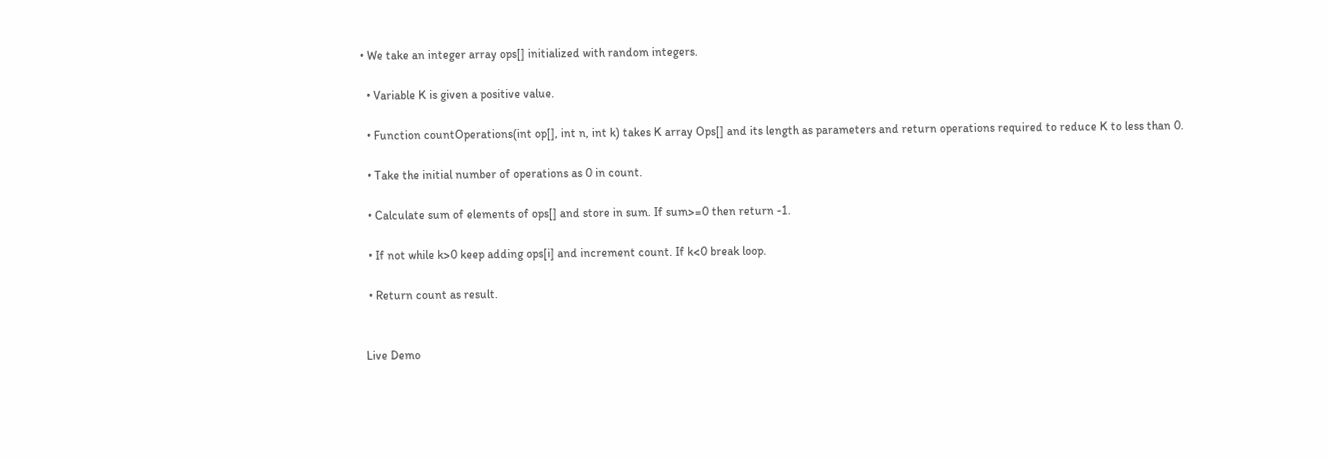• We take an integer array ops[] initialized with random integers.

  • Variable K is given a positive value.

  • Function countOperations(int op[], int n, int k) takes K array Ops[] and its length as parameters and return operations required to reduce K to less than 0.

  • Take the initial number of operations as 0 in count.

  • Calculate sum of elements of ops[] and store in sum. If sum>=0 then return -1.

  • If not while k>0 keep adding ops[i] and increment count. If k<0 break loop.

  • Return count as result.


 Live Demo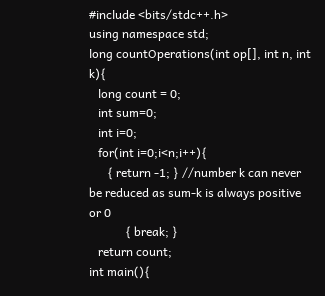#include <bits/stdc++.h>
using namespace std;
long countOperations(int op[], int n, int k){
   long count = 0;
   int sum=0;
   int i=0;
   for(int i=0;i<n;i++){
      { return -1; } //number k can never be reduced as sum-k is always positive or 0
            { break; }
   return count;
int main(){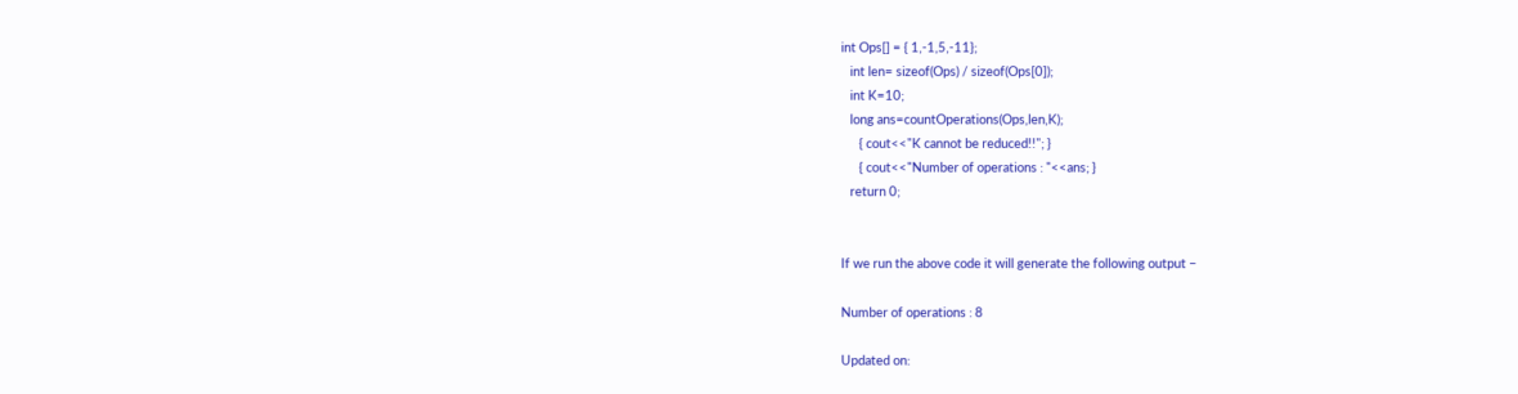int Ops[] = { 1,-1,5,-11};
   int len= sizeof(Ops) / sizeof(Ops[0]);
   int K=10;
   long ans=countOperations(Ops,len,K);
      { cout<<"K cannot be reduced!!"; }
      { cout<<"Number of operations : "<<ans; }
   return 0;


If we run the above code it will generate the following output −

Number of operations : 8

Updated on: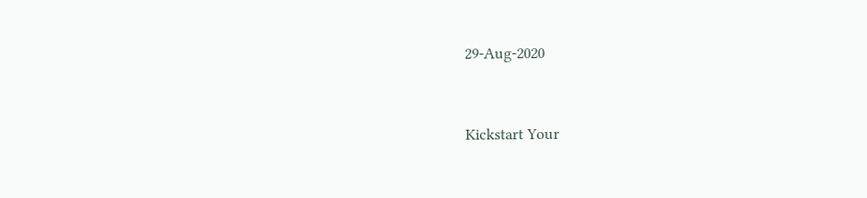29-Aug-2020


Kickstart Your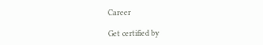Career

Get certified by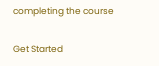completing the course

Get Started